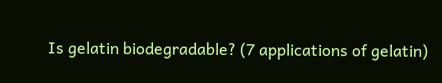Is gelatin biodegradable? (7 applications of gelatin)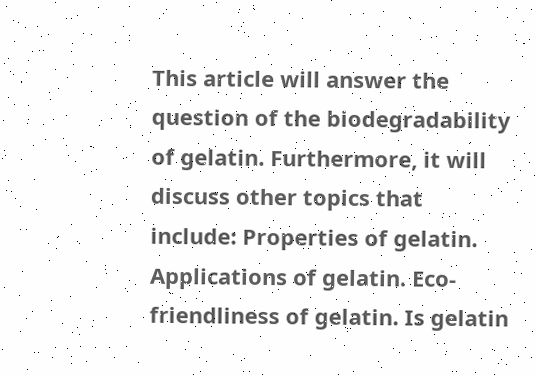This article will answer the question of the biodegradability of gelatin. Furthermore, it will discuss other topics that include: Properties of gelatin. Applications of gelatin. Eco-friendliness of gelatin. Is gelatin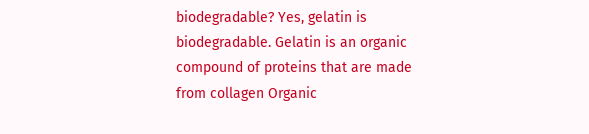biodegradable? Yes, gelatin is biodegradable. Gelatin is an organic compound of proteins that are made from collagen Organic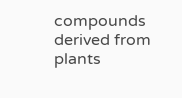compounds derived from plants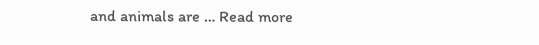and animals are … Read more